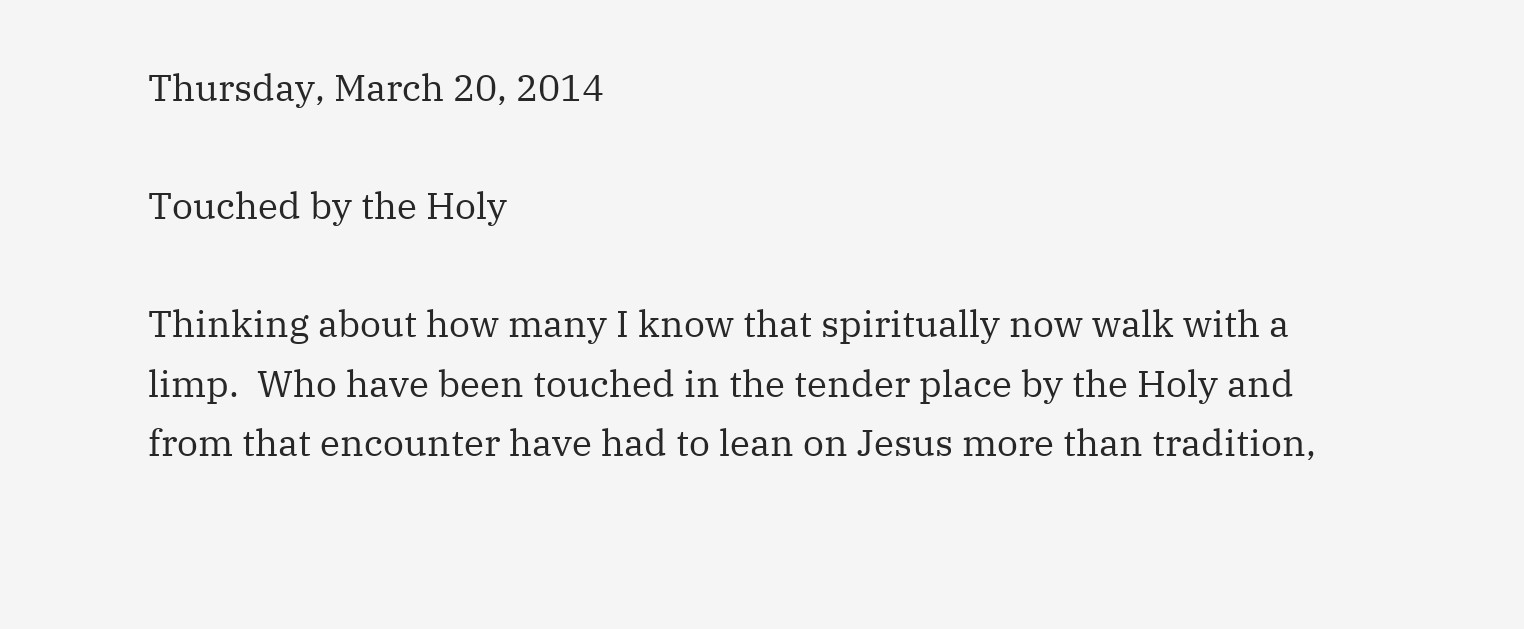Thursday, March 20, 2014

Touched by the Holy

Thinking about how many I know that spiritually now walk with a limp.  Who have been touched in the tender place by the Holy and from that encounter have had to lean on Jesus more than tradition,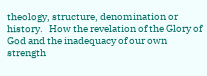theology, structure, denomination or history.   How the revelation of the Glory of God and the inadequacy of our own strength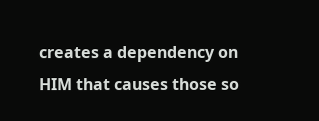creates a dependency on HIM that causes those so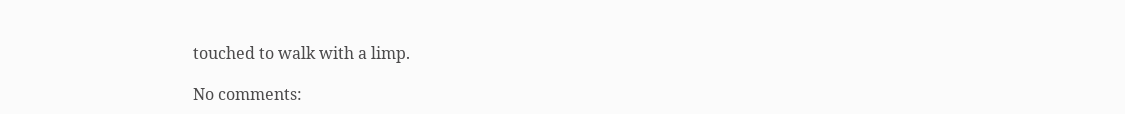touched to walk with a limp.

No comments: